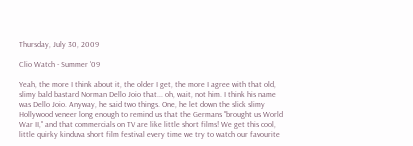Thursday, July 30, 2009

Clio Watch - Summer '09

Yeah, the more I think about it, the older I get, the more I agree with that old, slimy bald bastard Norman Dello Joio that... oh, wait, not him. I think his name was Dello Joio. Anyway, he said two things. One, he let down the slick slimy Hollywood veneer long enough to remind us that the Germans "brought us World War II," and that commercials on TV are like little short films! We get this cool, little quirky kinduva short film festival every time we try to watch our favourite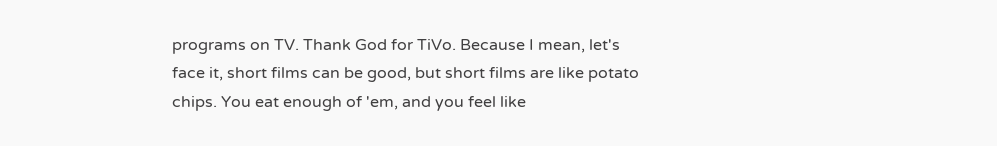programs on TV. Thank God for TiVo. Because I mean, let's face it, short films can be good, but short films are like potato chips. You eat enough of 'em, and you feel like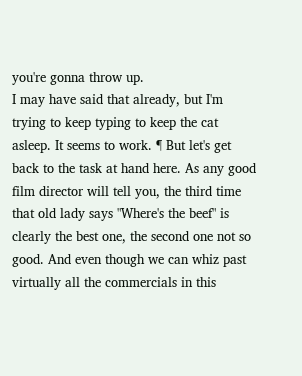you're gonna throw up.
I may have said that already, but I'm trying to keep typing to keep the cat asleep. It seems to work. ¶ But let's get back to the task at hand here. As any good film director will tell you, the third time that old lady says "Where's the beef" is clearly the best one, the second one not so good. And even though we can whiz past virtually all the commercials in this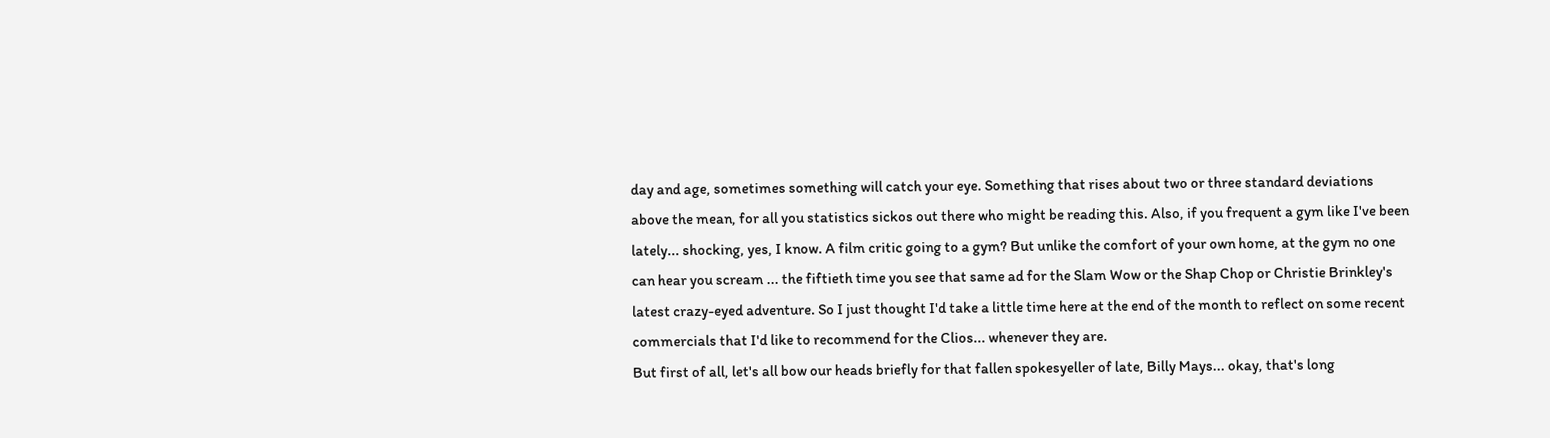day and age, sometimes something will catch your eye. Something that rises about two or three standard deviations above the mean, for all you statistics sickos out there who might be reading this. Also, if you frequent a gym like I've been lately... shocking, yes, I know. A film critic going to a gym? But unlike the comfort of your own home, at the gym no one can hear you scream ... the fiftieth time you see that same ad for the Slam Wow or the Shap Chop or Christie Brinkley's latest crazy-eyed adventure. So I just thought I'd take a little time here at the end of the month to reflect on some recent commercials that I'd like to recommend for the Clios... whenever they are.
But first of all, let's all bow our heads briefly for that fallen spokesyeller of late, Billy Mays... okay, that's long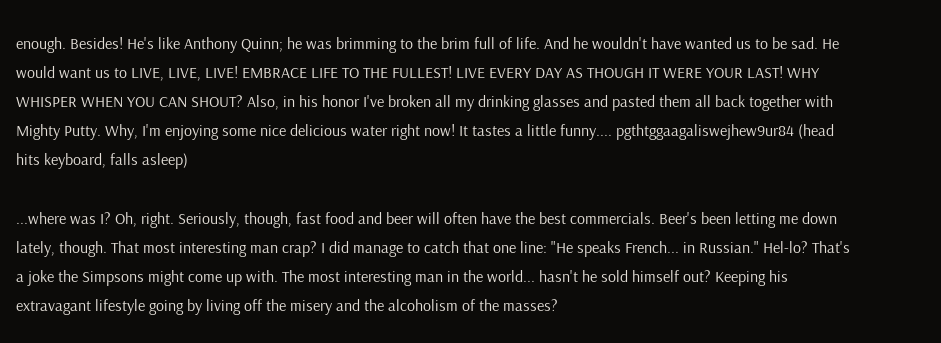enough. Besides! He's like Anthony Quinn; he was brimming to the brim full of life. And he wouldn't have wanted us to be sad. He would want us to LIVE, LIVE, LIVE! EMBRACE LIFE TO THE FULLEST! LIVE EVERY DAY AS THOUGH IT WERE YOUR LAST! WHY WHISPER WHEN YOU CAN SHOUT? Also, in his honor I've broken all my drinking glasses and pasted them all back together with Mighty Putty. Why, I'm enjoying some nice delicious water right now! It tastes a little funny.... pgthtggaagaliswejhew9ur84 (head hits keyboard, falls asleep)

...where was I? Oh, right. Seriously, though, fast food and beer will often have the best commercials. Beer's been letting me down lately, though. That most interesting man crap? I did manage to catch that one line: "He speaks French... in Russian." Hel-lo? That's a joke the Simpsons might come up with. The most interesting man in the world... hasn't he sold himself out? Keeping his extravagant lifestyle going by living off the misery and the alcoholism of the masses?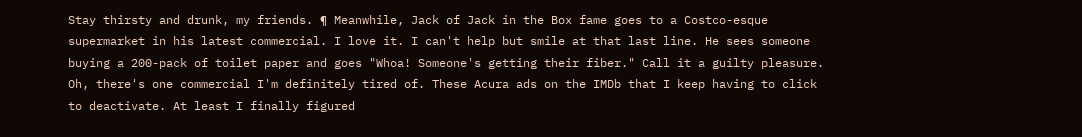Stay thirsty and drunk, my friends. ¶ Meanwhile, Jack of Jack in the Box fame goes to a Costco-esque supermarket in his latest commercial. I love it. I can't help but smile at that last line. He sees someone buying a 200-pack of toilet paper and goes "Whoa! Someone's getting their fiber." Call it a guilty pleasure.
Oh, there's one commercial I'm definitely tired of. These Acura ads on the IMDb that I keep having to click to deactivate. At least I finally figured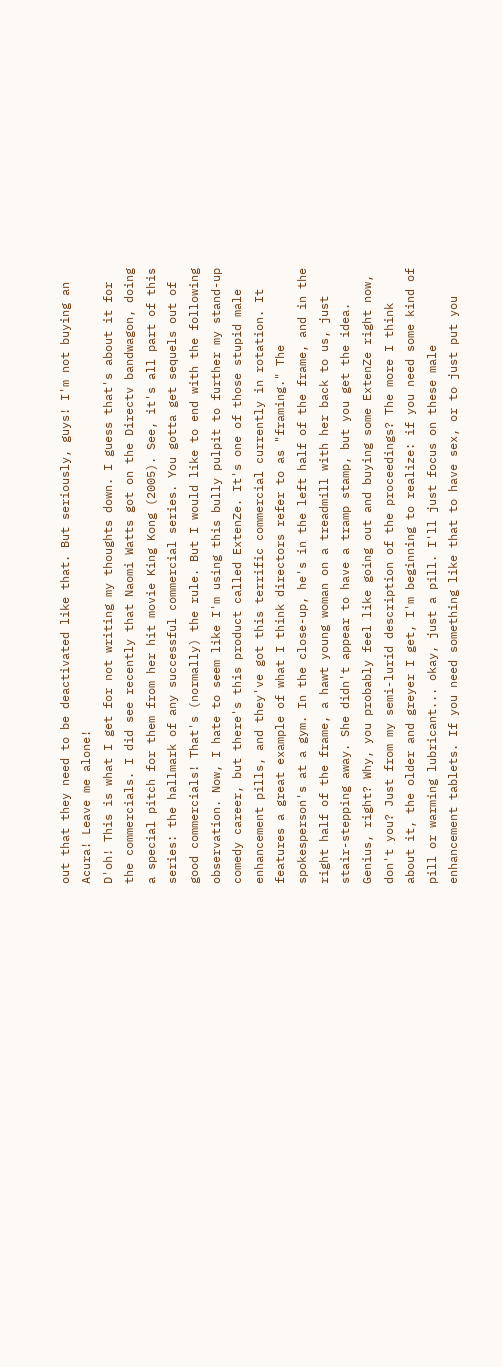out that they need to be deactivated like that. But seriously, guys! I'm not buying an Acura! Leave me alone!
D'oh! This is what I get for not writing my thoughts down. I guess that's about it for the commercials. I did see recently that Naomi Watts got on the Directv bandwagon, doing a special pitch for them from her hit movie King Kong (2005). See, it's all part of this series: the hallmark of any successful commercial series. You gotta get sequels out of good commercials! That's (normally) the rule. But I would like to end with the following observation. Now, I hate to seem like I'm using this bully pulpit to further my stand-up comedy career, but there's this product called ExtenZe. It's one of those stupid male enhancement pills, and they've got this terrific commercial currently in rotation. It features a great example of what I think directors refer to as "framing." The spokesperson's at a gym. In the close-up, he's in the left half of the frame, and in the right half of the frame, a hawt young woman on a treadmill with her back to us, just stair-stepping away. She didn't appear to have a tramp stamp, but you get the idea. Genius, right? Why, you probably feel like going out and buying some ExtenZe right now, don't you? Just from my semi-lurid description of the proceedings? The more I think about it, the older and greyer I get, I'm beginning to realize: if you need some kind of pill or warming lubricant... okay, just a pill. I'll just focus on these male enhancement tablets. If you need something like that to have sex, or to just put you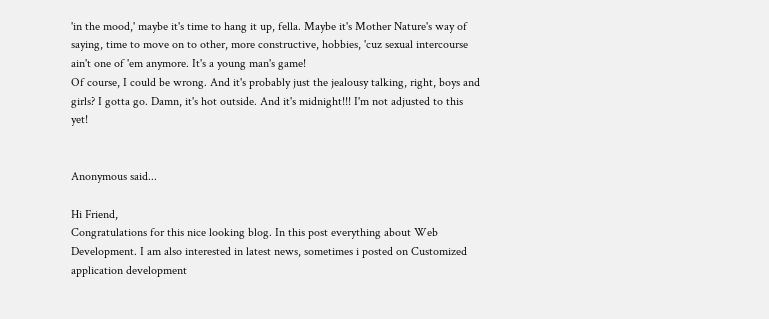'in the mood,' maybe it's time to hang it up, fella. Maybe it's Mother Nature's way of saying, time to move on to other, more constructive, hobbies, 'cuz sexual intercourse ain't one of 'em anymore. It's a young man's game!
Of course, I could be wrong. And it's probably just the jealousy talking, right, boys and girls? I gotta go. Damn, it's hot outside. And it's midnight!!! I'm not adjusted to this yet!


Anonymous said...

Hi Friend,
Congratulations for this nice looking blog. In this post everything about Web Development. I am also interested in latest news, sometimes i posted on Customized application development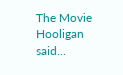The Movie Hooligan said...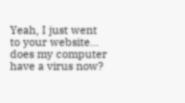Yeah, I just went to your website... does my computer have a virus now?